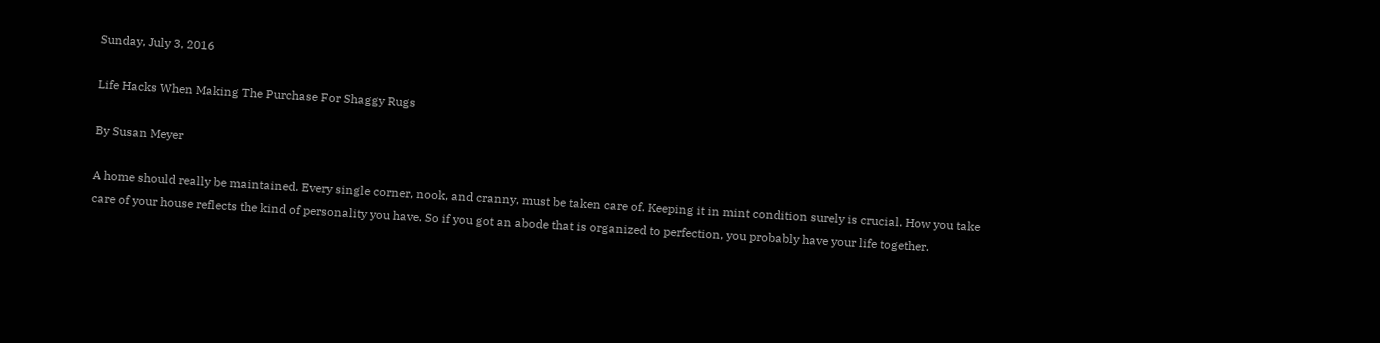Sunday, July 3, 2016

Life Hacks When Making The Purchase For Shaggy Rugs

By Susan Meyer

A home should really be maintained. Every single corner, nook, and cranny, must be taken care of. Keeping it in mint condition surely is crucial. How you take care of your house reflects the kind of personality you have. So if you got an abode that is organized to perfection, you probably have your life together.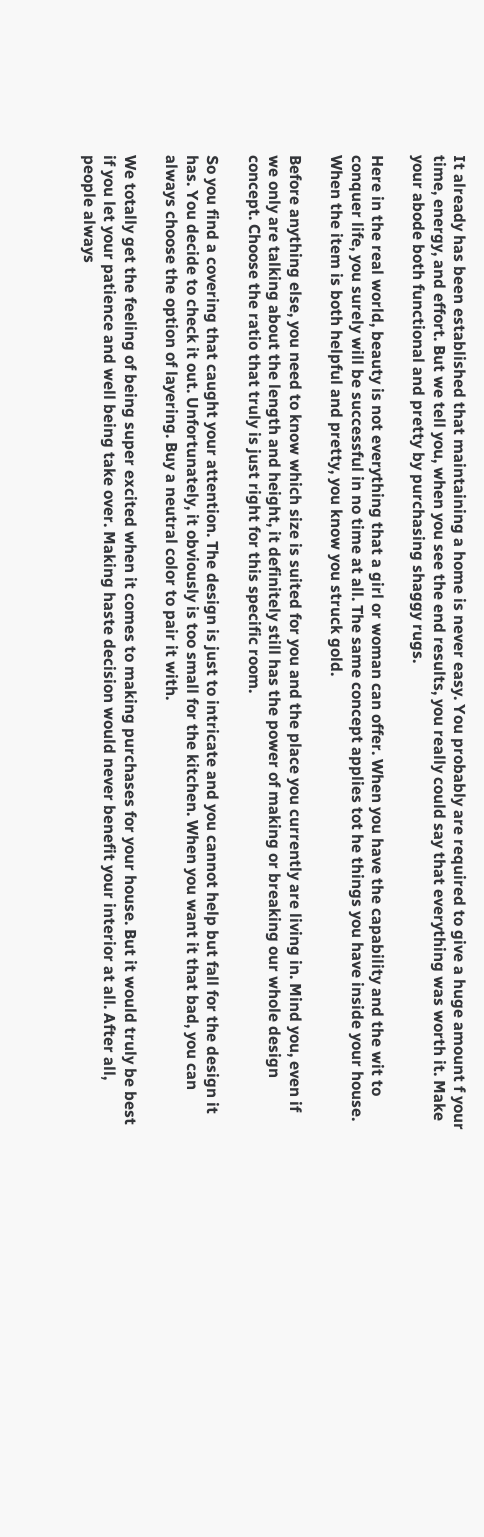It already has been established that maintaining a home is never easy. You probably are required to give a huge amount f your time, energy, and effort. But we tell you, when you see the end results, you really could say that everything was worth it. Make your abode both functional and pretty by purchasing shaggy rugs.

Here in the real world, beauty is not everything that a girl or woman can offer. When you have the capability and the wit to conquer life, you surely will be successful in no time at all. The same concept applies tot he things you have inside your house. When the item is both helpful and pretty, you know you struck gold.

Before anything else, you need to know which size is suited for you and the place you currently are living in. Mind you, even if we only are talking about the length and height, it definitely still has the power of making or breaking our whole design concept. Choose the ratio that truly is just right for this specific room.

So you find a covering that caught your attention. The design is just to intricate and you cannot help but fall for the design it has. You decide to check it out. Unfortunately, it obviously is too small for the kitchen. When you want it that bad, you can always choose the option of layering. Buy a neutral color to pair it with.

We totally get the feeling of being super excited when it comes to making purchases for your house. But it would truly be best if you let your patience and well being take over. Making haste decision would never benefit your interior at all. After all, people always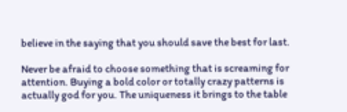believe in the saying that you should save the best for last.

Never be afraid to choose something that is screaming for attention. Buying a bold color or totally crazy patterns is actually god for you. The uniqueness it brings to the table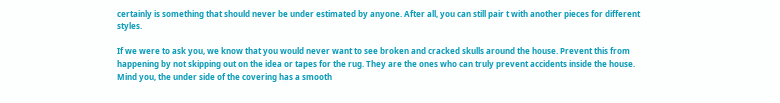certainly is something that should never be under estimated by anyone. After all, you can still pair t with another pieces for different styles.

If we were to ask you, we know that you would never want to see broken and cracked skulls around the house. Prevent this from happening by not skipping out on the idea or tapes for the rug. They are the ones who can truly prevent accidents inside the house. Mind you, the under side of the covering has a smooth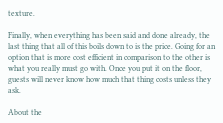texture.

Finally, when everything has been said and done already, the last thing that all of this boils down to is the price. Going for an option that is more cost efficient in comparison to the other is what you really must go with. Once you put it on the floor, guests will never know how much that thing costs unless they ask.

About the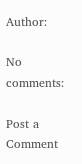Author:

No comments:

Post a Comment